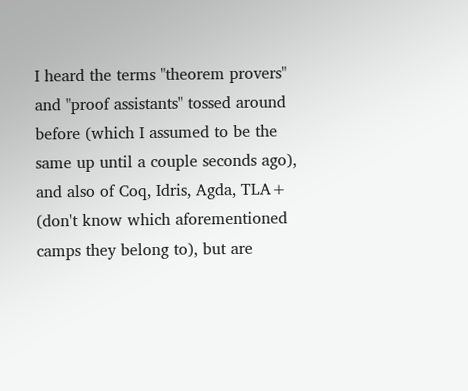I heard the terms "theorem provers" and "proof assistants" tossed around before (which I assumed to be the same up until a couple seconds ago), and also of Coq, Idris, Agda, TLA+ (don't know which aforementioned camps they belong to), but are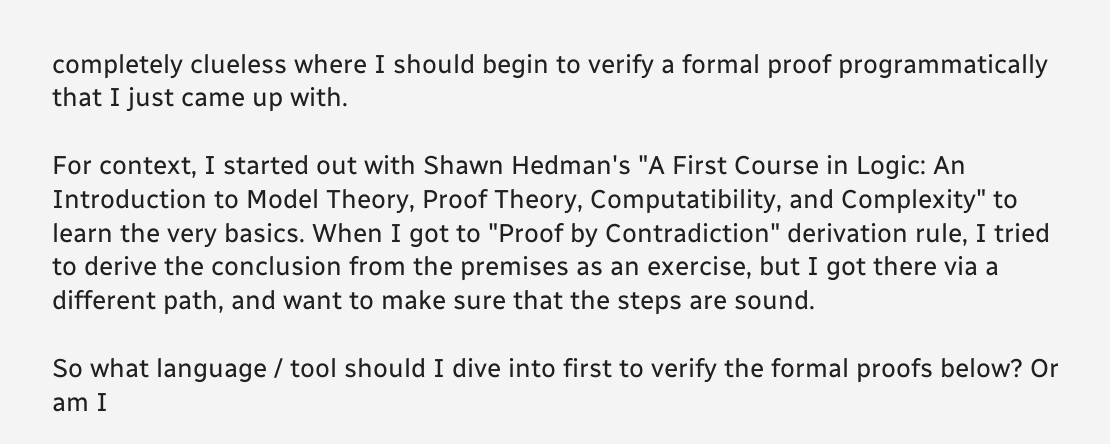completely clueless where I should begin to verify a formal proof programmatically that I just came up with.

For context, I started out with Shawn Hedman's "A First Course in Logic: An Introduction to Model Theory, Proof Theory, Computatibility, and Complexity" to learn the very basics. When I got to "Proof by Contradiction" derivation rule, I tried to derive the conclusion from the premises as an exercise, but I got there via a different path, and want to make sure that the steps are sound.

So what language / tool should I dive into first to verify the formal proofs below? Or am I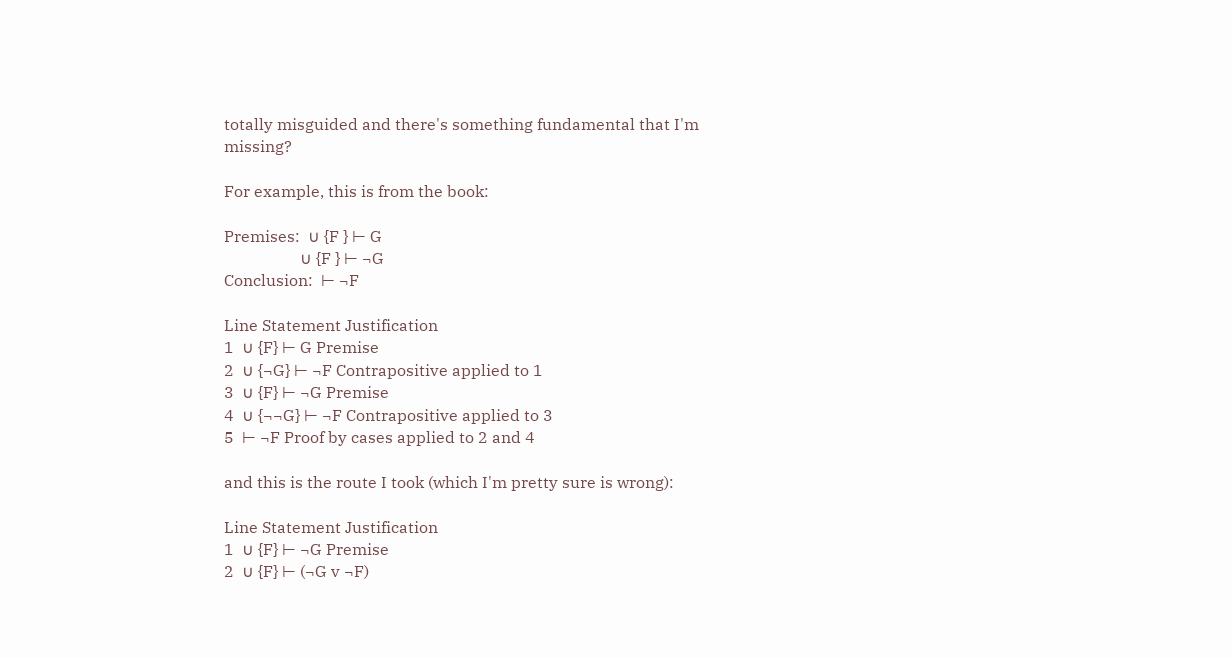totally misguided and there's something fundamental that I'm missing?

For example, this is from the book:

Premises:  ∪ {F } ⊢ G
                   ∪ {F } ⊢ ¬G
Conclusion:  ⊢ ¬F

Line Statement Justification
1  ∪ {F} ⊢ G Premise
2  ∪ {¬G} ⊢ ¬F Contrapositive applied to 1
3  ∪ {F} ⊢ ¬G Premise
4  ∪ {¬¬G} ⊢ ¬F Contrapositive applied to 3
5  ⊢ ¬F Proof by cases applied to 2 and 4

and this is the route I took (which I'm pretty sure is wrong):

Line Statement Justification
1  ∪ {F} ⊢ ¬G Premise
2  ∪ {F} ⊢ (¬G v ¬F)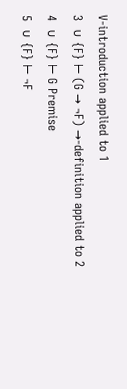V-introduction applied to 1
3  ∪ {F} ⊢ (G → ¬F) →-definition applied to 2
4  ∪ {F} ⊢ G Premise
5  ∪ {F} ⊢ ¬F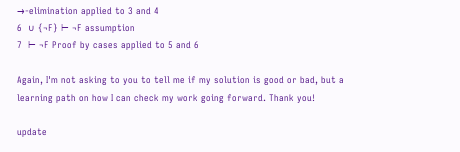→-elimination applied to 3 and 4
6  ∪ {¬F} ⊢ ¬F assumption
7  ⊢ ¬F Proof by cases applied to 5 and 6

Again, I'm not asking to you to tell me if my solution is good or bad, but a learning path on how I can check my work going forward. Thank you!

update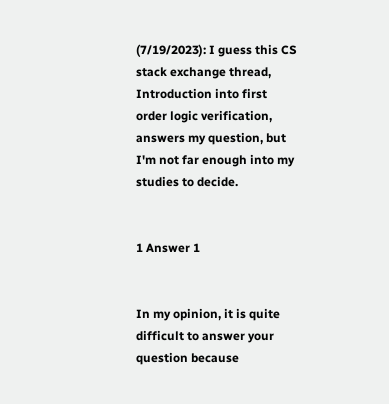(7/19/2023): I guess this CS stack exchange thread, Introduction into first order logic verification, answers my question, but I'm not far enough into my studies to decide.


1 Answer 1


In my opinion, it is quite difficult to answer your question because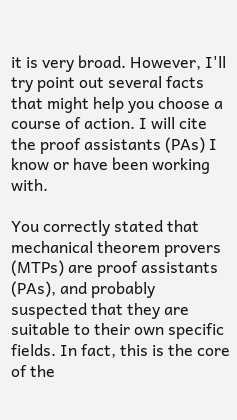it is very broad. However, I'll try point out several facts that might help you choose a course of action. I will cite the proof assistants (PAs) I know or have been working with.

You correctly stated that mechanical theorem provers (MTPs) are proof assistants (PAs), and probably suspected that they are suitable to their own specific fields. In fact, this is the core of the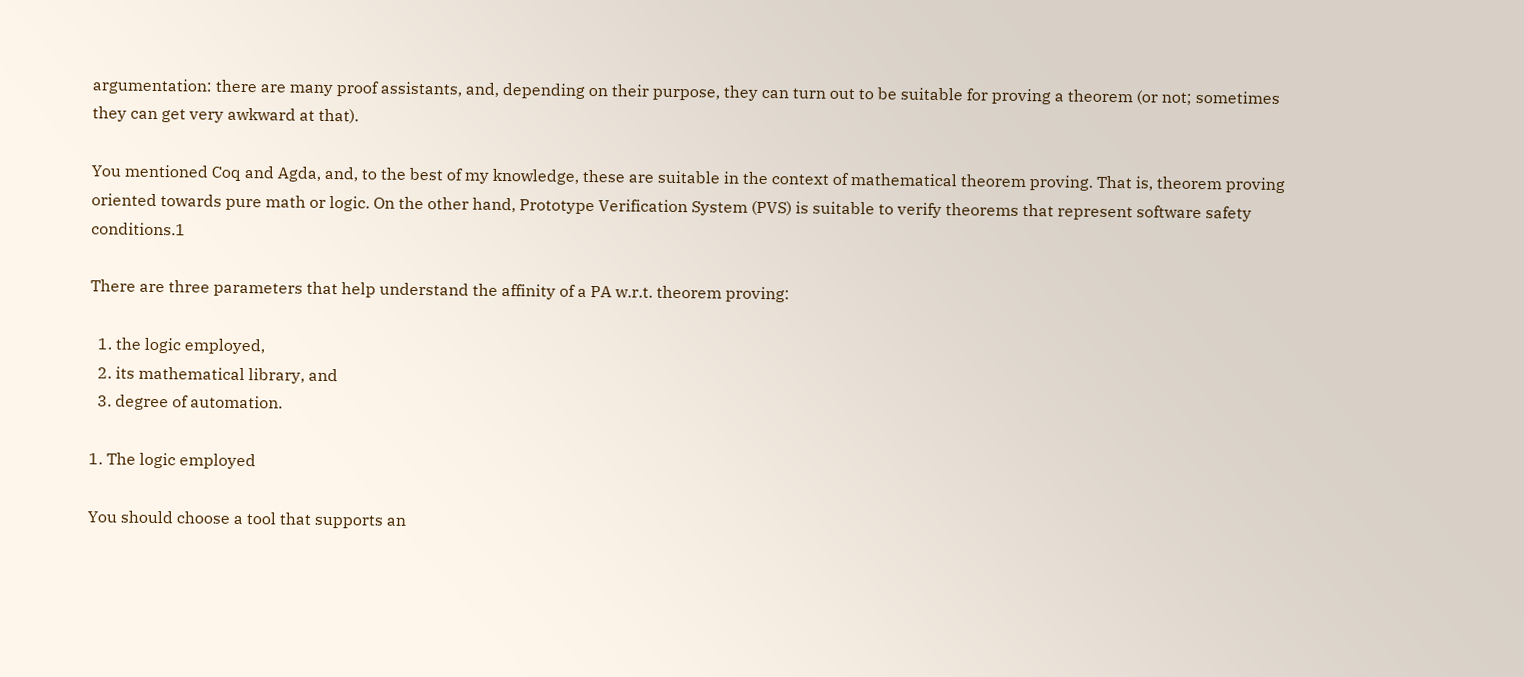argumentation: there are many proof assistants, and, depending on their purpose, they can turn out to be suitable for proving a theorem (or not; sometimes they can get very awkward at that).

You mentioned Coq and Agda, and, to the best of my knowledge, these are suitable in the context of mathematical theorem proving. That is, theorem proving oriented towards pure math or logic. On the other hand, Prototype Verification System (PVS) is suitable to verify theorems that represent software safety conditions.1

There are three parameters that help understand the affinity of a PA w.r.t. theorem proving:

  1. the logic employed,
  2. its mathematical library, and
  3. degree of automation.

1. The logic employed

You should choose a tool that supports an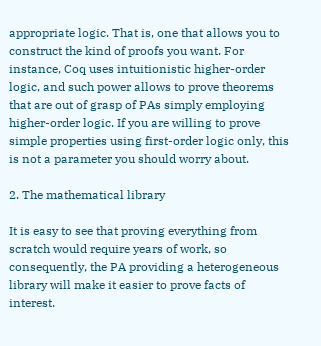appropriate logic. That is, one that allows you to construct the kind of proofs you want. For instance, Coq uses intuitionistic higher-order logic, and such power allows to prove theorems that are out of grasp of PAs simply employing higher-order logic. If you are willing to prove simple properties using first-order logic only, this is not a parameter you should worry about.

2. The mathematical library

It is easy to see that proving everything from scratch would require years of work, so consequently, the PA providing a heterogeneous library will make it easier to prove facts of interest.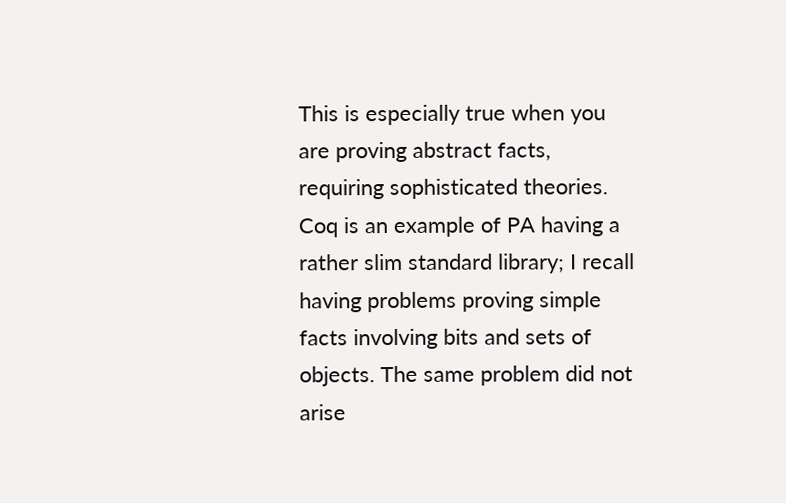This is especially true when you are proving abstract facts, requiring sophisticated theories. Coq is an example of PA having a rather slim standard library; I recall having problems proving simple facts involving bits and sets of objects. The same problem did not arise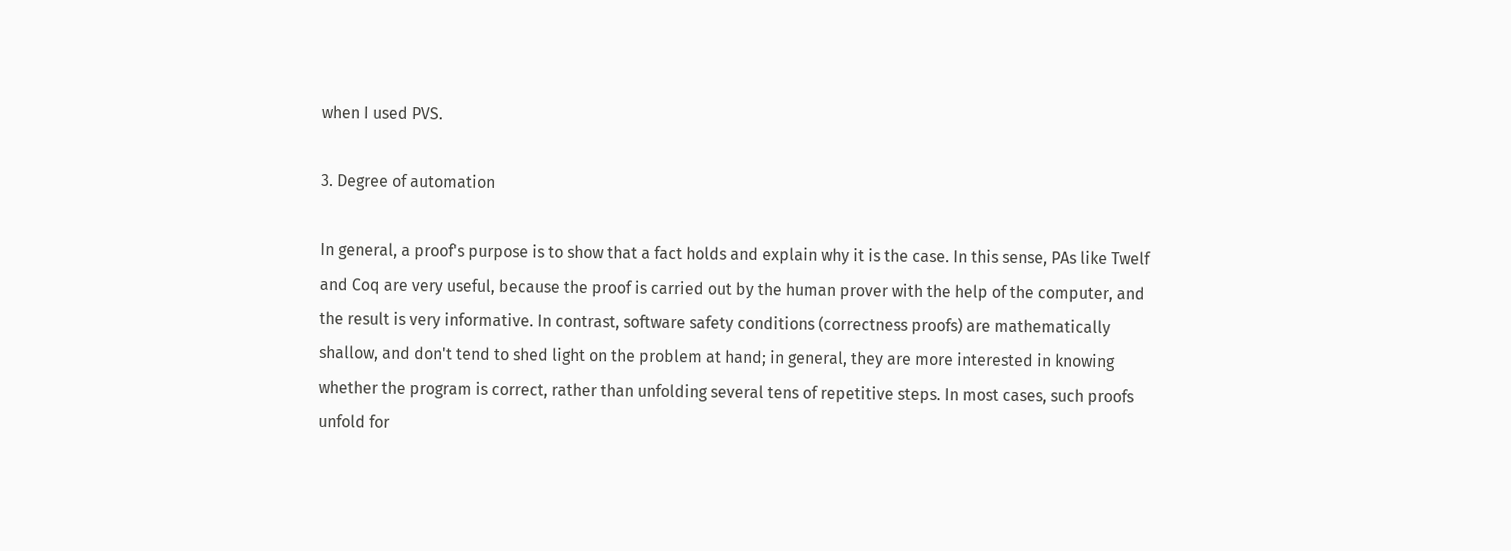when I used PVS.

3. Degree of automation

In general, a proof's purpose is to show that a fact holds and explain why it is the case. In this sense, PAs like Twelf and Coq are very useful, because the proof is carried out by the human prover with the help of the computer, and the result is very informative. In contrast, software safety conditions (correctness proofs) are mathematically shallow, and don't tend to shed light on the problem at hand; in general, they are more interested in knowing whether the program is correct, rather than unfolding several tens of repetitive steps. In most cases, such proofs unfold for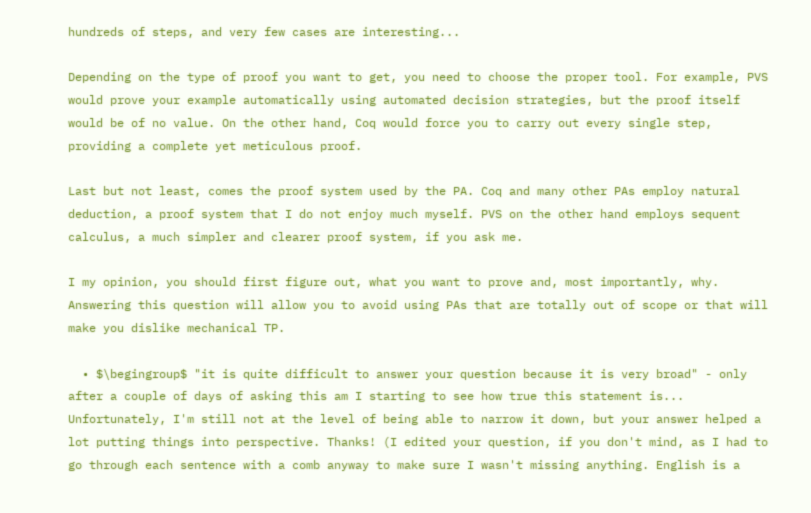hundreds of steps, and very few cases are interesting...

Depending on the type of proof you want to get, you need to choose the proper tool. For example, PVS would prove your example automatically using automated decision strategies, but the proof itself would be of no value. On the other hand, Coq would force you to carry out every single step, providing a complete yet meticulous proof.

Last but not least, comes the proof system used by the PA. Coq and many other PAs employ natural deduction, a proof system that I do not enjoy much myself. PVS on the other hand employs sequent calculus, a much simpler and clearer proof system, if you ask me.

I my opinion, you should first figure out, what you want to prove and, most importantly, why. Answering this question will allow you to avoid using PAs that are totally out of scope or that will make you dislike mechanical TP.

  • $\begingroup$ "it is quite difficult to answer your question because it is very broad" - only after a couple of days of asking this am I starting to see how true this statement is... Unfortunately, I'm still not at the level of being able to narrow it down, but your answer helped a lot putting things into perspective. Thanks! (I edited your question, if you don't mind, as I had to go through each sentence with a comb anyway to make sure I wasn't missing anything. English is a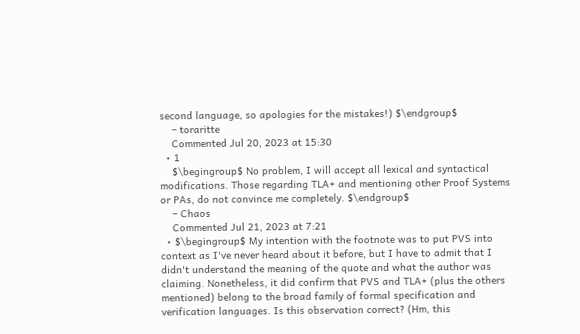second language, so apologies for the mistakes!) $\endgroup$
    – toraritte
    Commented Jul 20, 2023 at 15:30
  • 1
    $\begingroup$ No problem, I will accept all lexical and syntactical modifications. Those regarding TLA+ and mentioning other Proof Systems or PAs, do not convince me completely. $\endgroup$
    – Chaos
    Commented Jul 21, 2023 at 7:21
  • $\begingroup$ My intention with the footnote was to put PVS into context as I've never heard about it before, but I have to admit that I didn't understand the meaning of the quote and what the author was claiming. Nonetheless, it did confirm that PVS and TLA+ (plus the others mentioned) belong to the broad family of formal specification and verification languages. Is this observation correct? (Hm, this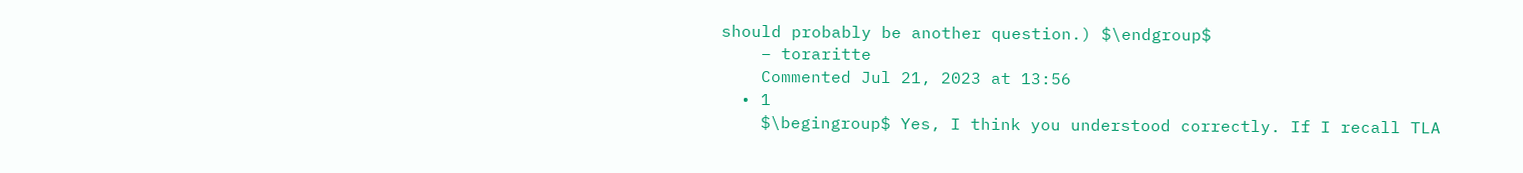should probably be another question.) $\endgroup$
    – toraritte
    Commented Jul 21, 2023 at 13:56
  • 1
    $\begingroup$ Yes, I think you understood correctly. If I recall TLA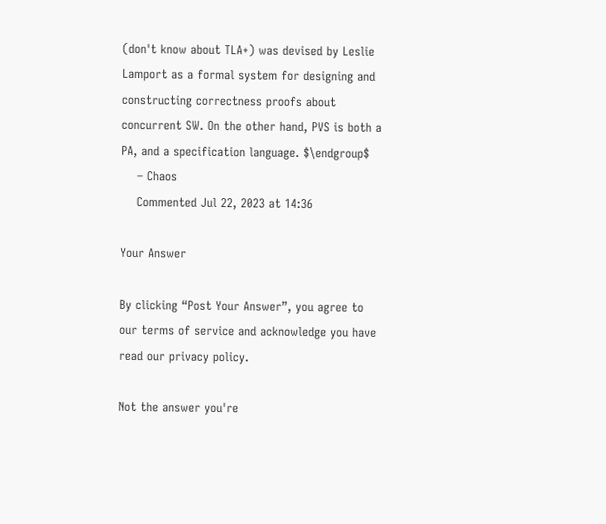(don't know about TLA+) was devised by Leslie Lamport as a formal system for designing and constructing correctness proofs about concurrent SW. On the other hand, PVS is both a PA, and a specification language. $\endgroup$
    – Chaos
    Commented Jul 22, 2023 at 14:36

Your Answer

By clicking “Post Your Answer”, you agree to our terms of service and acknowledge you have read our privacy policy.

Not the answer you're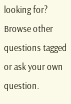looking for? Browse other questions tagged or ask your own question.